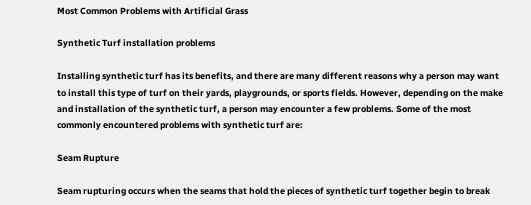Most Common Problems with Artificial Grass

Synthetic Turf installation problems

Installing synthetic turf has its benefits, and there are many different reasons why a person may want to install this type of turf on their yards, playgrounds, or sports fields. However, depending on the make and installation of the synthetic turf, a person may encounter a few problems. Some of the most commonly encountered problems with synthetic turf are:

Seam Rupture

Seam rupturing occurs when the seams that hold the pieces of synthetic turf together begin to break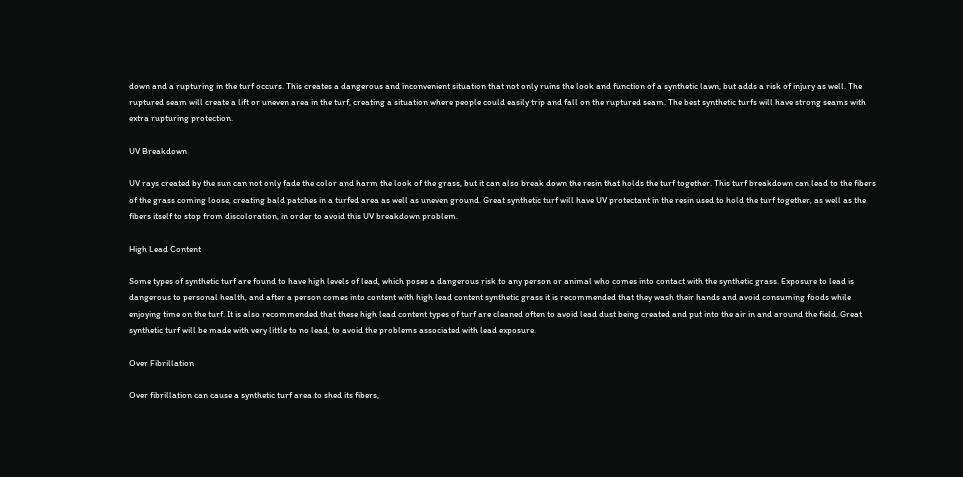down and a rupturing in the turf occurs. This creates a dangerous and inconvenient situation that not only ruins the look and function of a synthetic lawn, but adds a risk of injury as well. The ruptured seam will create a lift or uneven area in the turf, creating a situation where people could easily trip and fall on the ruptured seam. The best synthetic turfs will have strong seams with extra rupturing protection.

UV Breakdown

UV rays created by the sun can not only fade the color and harm the look of the grass, but it can also break down the resin that holds the turf together. This turf breakdown can lead to the fibers of the grass coming loose, creating bald patches in a turfed area as well as uneven ground. Great synthetic turf will have UV protectant in the resin used to hold the turf together, as well as the fibers itself to stop from discoloration, in order to avoid this UV breakdown problem.

High Lead Content

Some types of synthetic turf are found to have high levels of lead, which poses a dangerous risk to any person or animal who comes into contact with the synthetic grass. Exposure to lead is dangerous to personal health, and after a person comes into content with high lead content synthetic grass it is recommended that they wash their hands and avoid consuming foods while enjoying time on the turf. It is also recommended that these high lead content types of turf are cleaned often to avoid lead dust being created and put into the air in and around the field. Great synthetic turf will be made with very little to no lead, to avoid the problems associated with lead exposure.

Over Fibrillation

Over fibrillation can cause a synthetic turf area to shed its fibers,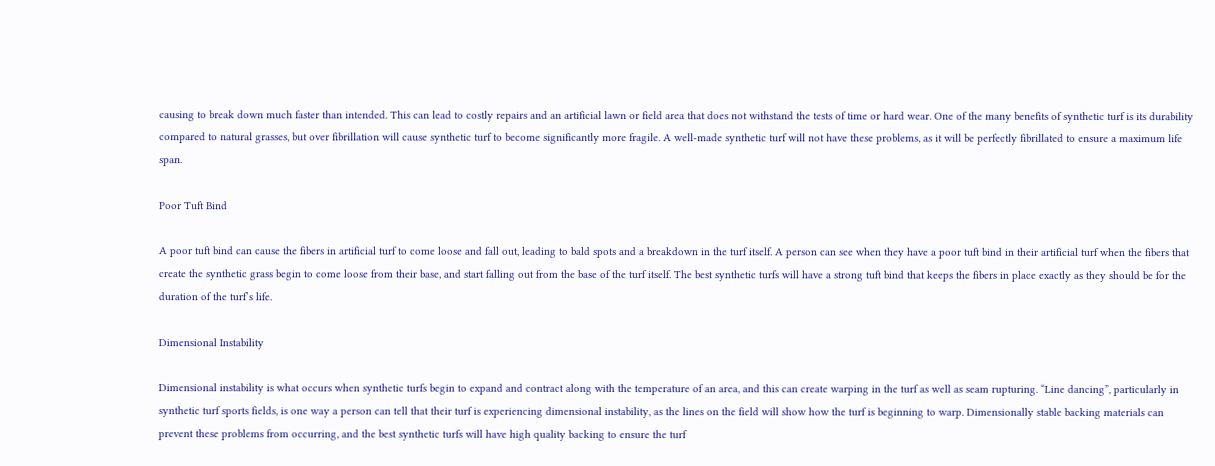causing to break down much faster than intended. This can lead to costly repairs and an artificial lawn or field area that does not withstand the tests of time or hard wear. One of the many benefits of synthetic turf is its durability compared to natural grasses, but over fibrillation will cause synthetic turf to become significantly more fragile. A well-made synthetic turf will not have these problems, as it will be perfectly fibrillated to ensure a maximum life span.

Poor Tuft Bind

A poor tuft bind can cause the fibers in artificial turf to come loose and fall out, leading to bald spots and a breakdown in the turf itself. A person can see when they have a poor tuft bind in their artificial turf when the fibers that create the synthetic grass begin to come loose from their base, and start falling out from the base of the turf itself. The best synthetic turfs will have a strong tuft bind that keeps the fibers in place exactly as they should be for the duration of the turf’s life.

Dimensional Instability

Dimensional instability is what occurs when synthetic turfs begin to expand and contract along with the temperature of an area, and this can create warping in the turf as well as seam rupturing. “Line dancing”, particularly in synthetic turf sports fields, is one way a person can tell that their turf is experiencing dimensional instability, as the lines on the field will show how the turf is beginning to warp. Dimensionally stable backing materials can prevent these problems from occurring, and the best synthetic turfs will have high quality backing to ensure the turf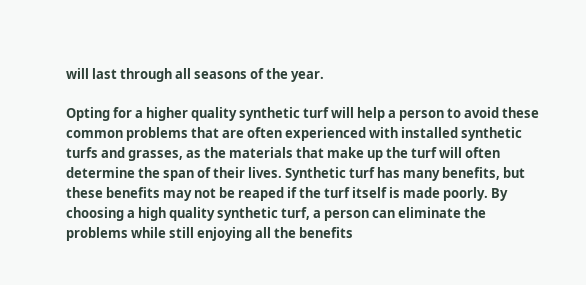will last through all seasons of the year.

Opting for a higher quality synthetic turf will help a person to avoid these common problems that are often experienced with installed synthetic turfs and grasses, as the materials that make up the turf will often determine the span of their lives. Synthetic turf has many benefits, but these benefits may not be reaped if the turf itself is made poorly. By choosing a high quality synthetic turf, a person can eliminate the problems while still enjoying all the benefits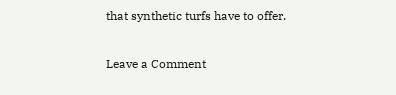that synthetic turfs have to offer.

Leave a Comment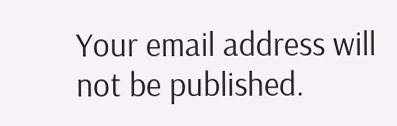Your email address will not be published.